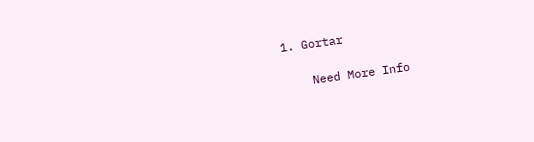1. Gortar

    Need More Info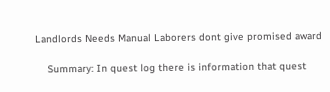Landlords Needs Manual Laborers dont give promised award

    Summary: In quest log there is information that quest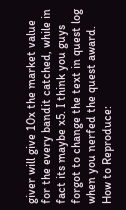giver will give 10x the market value for the every bandit catched, while in fact its maybe x5. I think you guys forgot to change the text in quest log when you nerfed the quest award. How to Reproduce: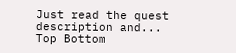Just read the quest description and...
Top Bottom